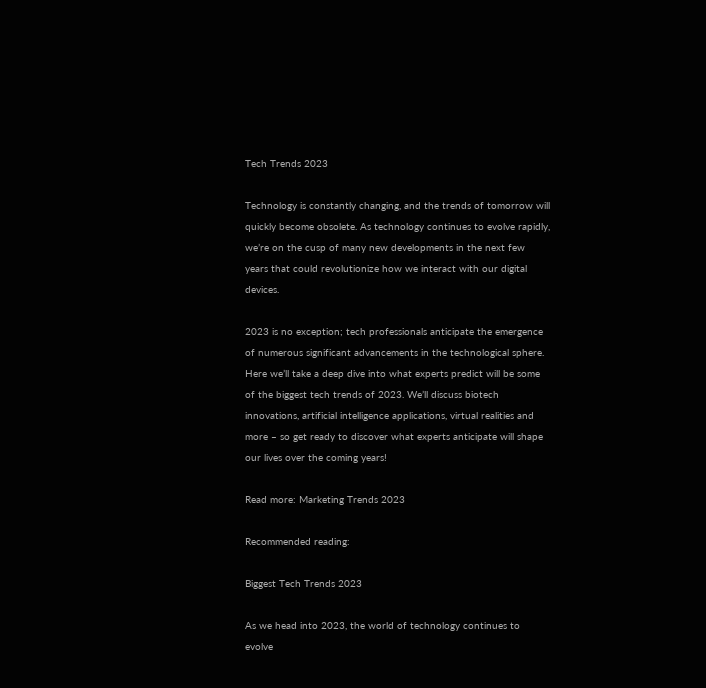Tech Trends 2023

Technology is constantly changing, and the trends of tomorrow will quickly become obsolete. As technology continues to evolve rapidly, we’re on the cusp of many new developments in the next few years that could revolutionize how we interact with our digital devices.

2023 is no exception; tech professionals anticipate the emergence of numerous significant advancements in the technological sphere. Here we’ll take a deep dive into what experts predict will be some of the biggest tech trends of 2023. We’ll discuss biotech innovations, artificial intelligence applications, virtual realities and more – so get ready to discover what experts anticipate will shape our lives over the coming years!

Read more: Marketing Trends 2023

Recommended reading:

Biggest Tech Trends 2023

As we head into 2023, the world of technology continues to evolve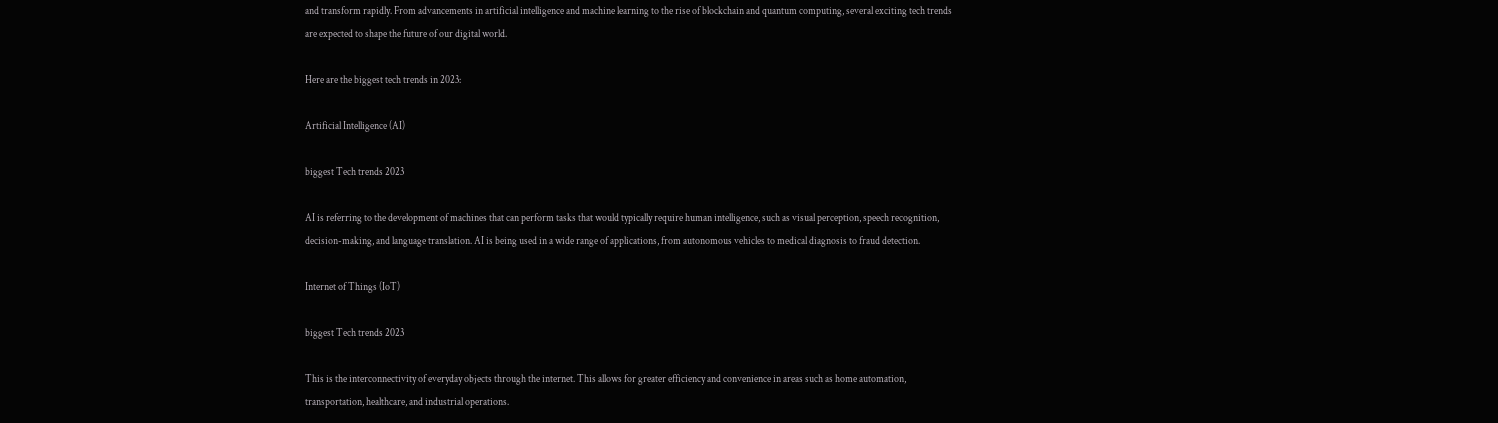and transform rapidly. From advancements in artificial intelligence and machine learning to the rise of blockchain and quantum computing, several exciting tech trends are expected to shape the future of our digital world.

Here are the biggest tech trends in 2023:

Artificial Intelligence (AI)

biggest Tech trends 2023

AI is referring to the development of machines that can perform tasks that would typically require human intelligence, such as visual perception, speech recognition, decision-making, and language translation. AI is being used in a wide range of applications, from autonomous vehicles to medical diagnosis to fraud detection.

Internet of Things (IoT)

biggest Tech trends 2023

This is the interconnectivity of everyday objects through the internet. This allows for greater efficiency and convenience in areas such as home automation, transportation, healthcare, and industrial operations.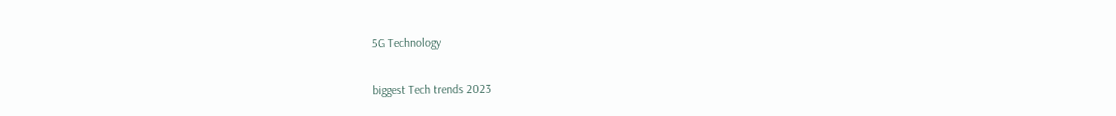5G Technology

biggest Tech trends 2023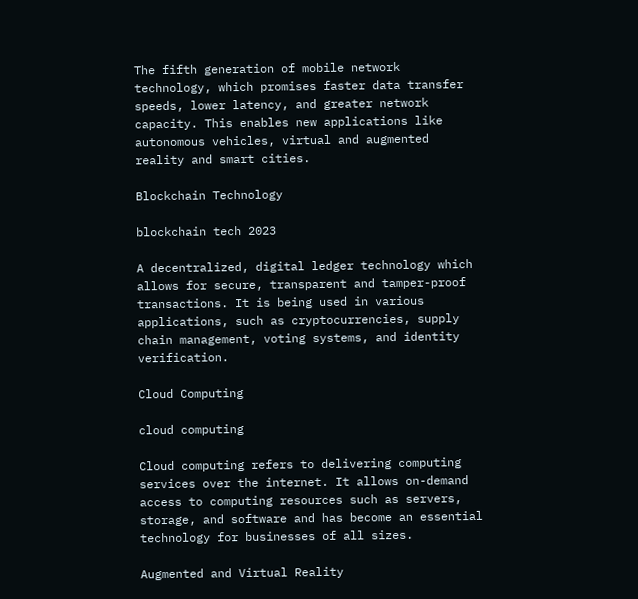The fifth generation of mobile network technology, which promises faster data transfer speeds, lower latency, and greater network capacity. This enables new applications like autonomous vehicles, virtual and augmented reality and smart cities.

Blockchain Technology

blockchain tech 2023

A decentralized, digital ledger technology which allows for secure, transparent and tamper-proof transactions. It is being used in various applications, such as cryptocurrencies, supply chain management, voting systems, and identity verification.

Cloud Computing

cloud computing

Cloud computing refers to delivering computing services over the internet. It allows on-demand access to computing resources such as servers, storage, and software and has become an essential technology for businesses of all sizes.

Augmented and Virtual Reality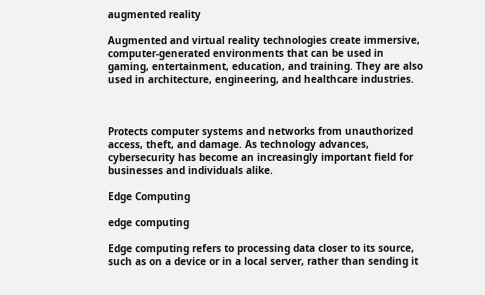augmented reality

Augmented and virtual reality technologies create immersive, computer-generated environments that can be used in gaming, entertainment, education, and training. They are also used in architecture, engineering, and healthcare industries.



Protects computer systems and networks from unauthorized access, theft, and damage. As technology advances, cybersecurity has become an increasingly important field for businesses and individuals alike.

Edge Computing

edge computing

Edge computing refers to processing data closer to its source, such as on a device or in a local server, rather than sending it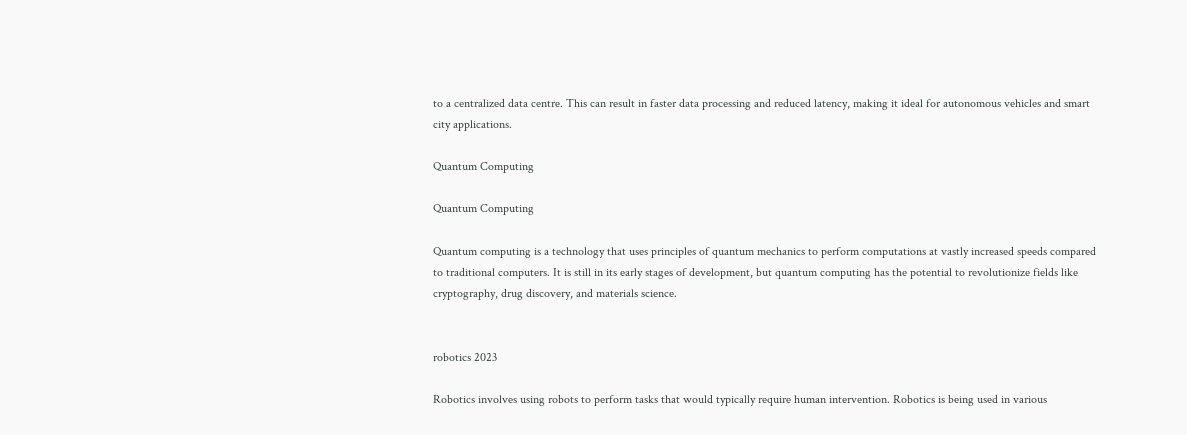to a centralized data centre. This can result in faster data processing and reduced latency, making it ideal for autonomous vehicles and smart city applications.

Quantum Computing

Quantum Computing

Quantum computing is a technology that uses principles of quantum mechanics to perform computations at vastly increased speeds compared to traditional computers. It is still in its early stages of development, but quantum computing has the potential to revolutionize fields like cryptography, drug discovery, and materials science.


robotics 2023

Robotics involves using robots to perform tasks that would typically require human intervention. Robotics is being used in various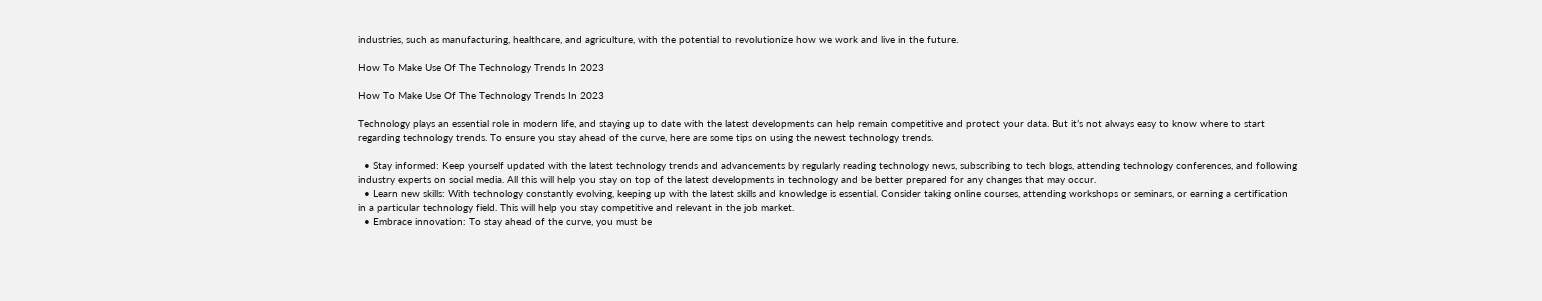industries, such as manufacturing, healthcare, and agriculture, with the potential to revolutionize how we work and live in the future.

How To Make Use Of The Technology Trends In 2023

How To Make Use Of The Technology Trends In 2023

Technology plays an essential role in modern life, and staying up to date with the latest developments can help remain competitive and protect your data. But it’s not always easy to know where to start regarding technology trends. To ensure you stay ahead of the curve, here are some tips on using the newest technology trends.

  • Stay informed: Keep yourself updated with the latest technology trends and advancements by regularly reading technology news, subscribing to tech blogs, attending technology conferences, and following industry experts on social media. All this will help you stay on top of the latest developments in technology and be better prepared for any changes that may occur.
  • Learn new skills: With technology constantly evolving, keeping up with the latest skills and knowledge is essential. Consider taking online courses, attending workshops or seminars, or earning a certification in a particular technology field. This will help you stay competitive and relevant in the job market.
  • Embrace innovation: To stay ahead of the curve, you must be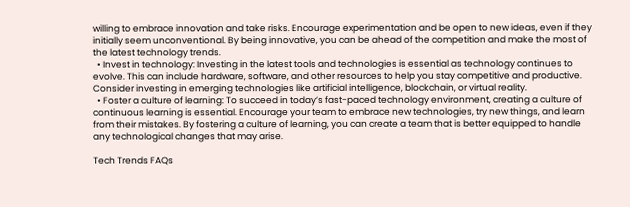willing to embrace innovation and take risks. Encourage experimentation and be open to new ideas, even if they initially seem unconventional. By being innovative, you can be ahead of the competition and make the most of the latest technology trends.
  • Invest in technology: Investing in the latest tools and technologies is essential as technology continues to evolve. This can include hardware, software, and other resources to help you stay competitive and productive. Consider investing in emerging technologies like artificial intelligence, blockchain, or virtual reality.
  • Foster a culture of learning: To succeed in today’s fast-paced technology environment, creating a culture of continuous learning is essential. Encourage your team to embrace new technologies, try new things, and learn from their mistakes. By fostering a culture of learning, you can create a team that is better equipped to handle any technological changes that may arise.

Tech Trends FAQs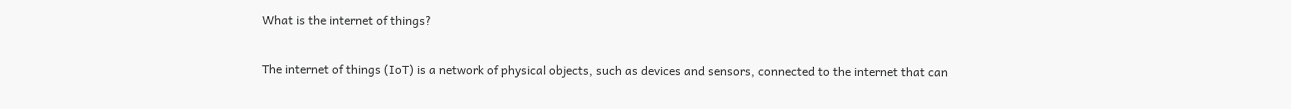What is the internet of things?

The internet of things (IoT) is a network of physical objects, such as devices and sensors, connected to the internet that can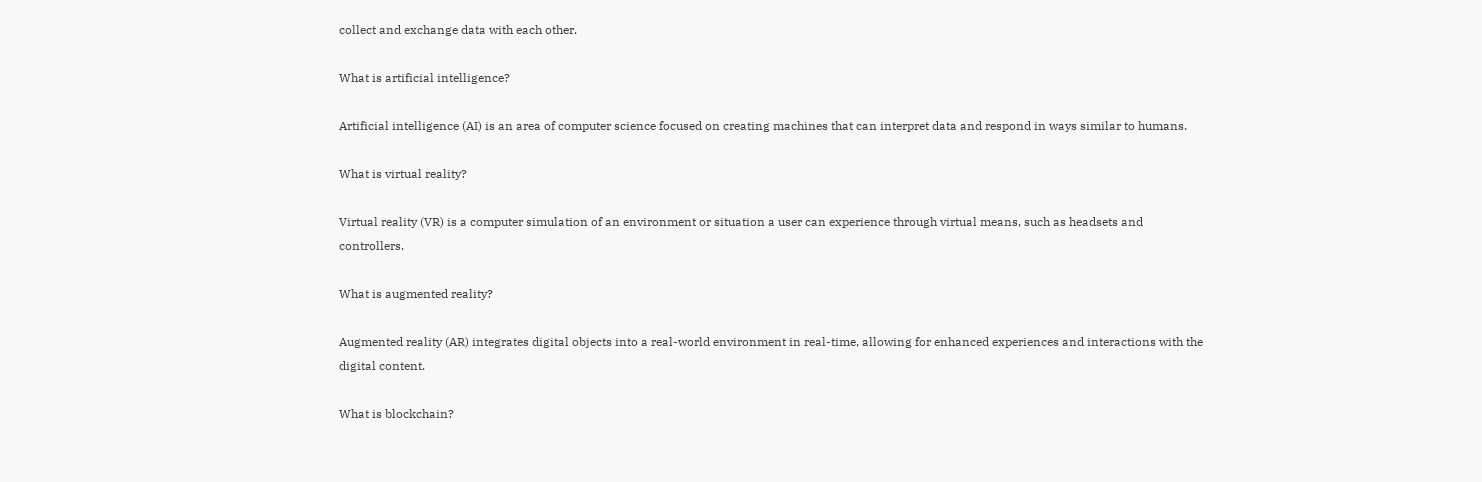collect and exchange data with each other.

What is artificial intelligence?

Artificial intelligence (AI) is an area of computer science focused on creating machines that can interpret data and respond in ways similar to humans.

What is virtual reality?

Virtual reality (VR) is a computer simulation of an environment or situation a user can experience through virtual means, such as headsets and controllers.

What is augmented reality?

Augmented reality (AR) integrates digital objects into a real-world environment in real-time, allowing for enhanced experiences and interactions with the digital content.

What is blockchain?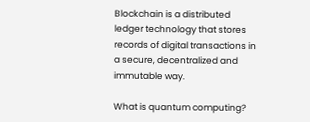Blockchain is a distributed ledger technology that stores records of digital transactions in a secure, decentralized and immutable way.

What is quantum computing?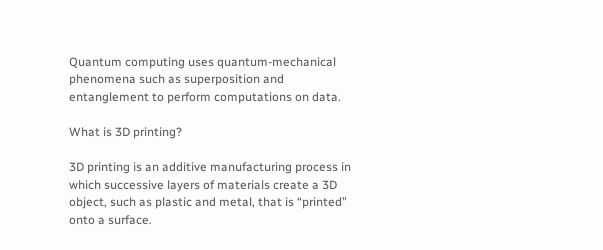Quantum computing uses quantum-mechanical phenomena such as superposition and entanglement to perform computations on data.

What is 3D printing?

3D printing is an additive manufacturing process in which successive layers of materials create a 3D object, such as plastic and metal, that is “printed” onto a surface.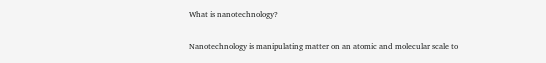What is nanotechnology?

Nanotechnology is manipulating matter on an atomic and molecular scale to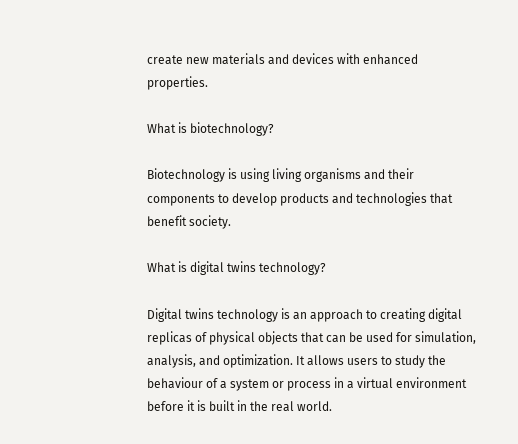create new materials and devices with enhanced properties.

What is biotechnology?

Biotechnology is using living organisms and their components to develop products and technologies that benefit society.

What is digital twins technology?

Digital twins technology is an approach to creating digital replicas of physical objects that can be used for simulation, analysis, and optimization. It allows users to study the behaviour of a system or process in a virtual environment before it is built in the real world.